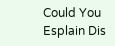Could You Esplain Dis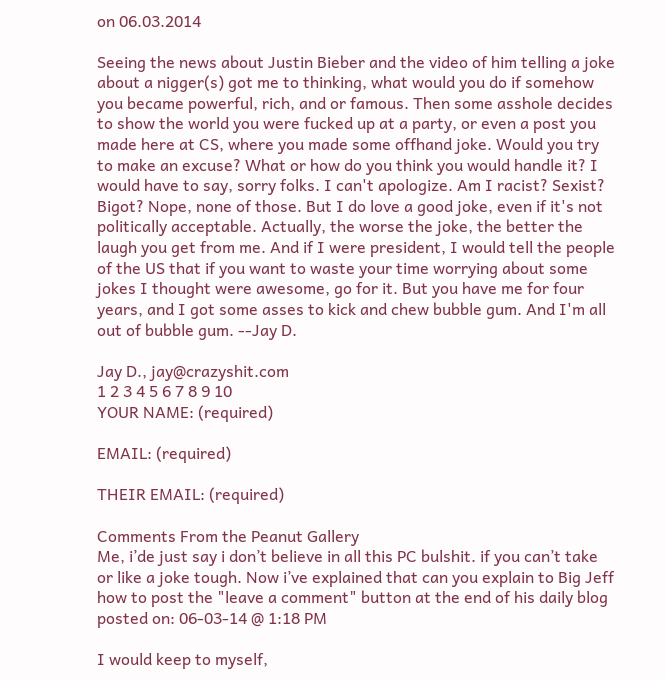on 06.03.2014

Seeing the news about Justin Bieber and the video of him telling a joke about a nigger(s) got me to thinking, what would you do if somehow you became powerful, rich, and or famous. Then some asshole decides to show the world you were fucked up at a party, or even a post you made here at CS, where you made some offhand joke. Would you try to make an excuse? What or how do you think you would handle it? I would have to say, sorry folks. I can't apologize. Am I racist? Sexist? Bigot? Nope, none of those. But I do love a good joke, even if it's not politically acceptable. Actually, the worse the joke, the better the laugh you get from me. And if I were president, I would tell the people of the US that if you want to waste your time worrying about some jokes I thought were awesome, go for it. But you have me for four years, and I got some asses to kick and chew bubble gum. And I'm all out of bubble gum. --Jay D.

Jay D., jay@crazyshit.com
1 2 3 4 5 6 7 8 9 10
YOUR NAME: (required)

EMAIL: (required)

THEIR EMAIL: (required)

Comments From the Peanut Gallery
Me, i’de just say i don’t believe in all this PC bulshit. if you can’t take or like a joke tough. Now i’ve explained that can you explain to Big Jeff how to post the "leave a comment" button at the end of his daily blog
posted on: 06-03-14 @ 1:18 PM

I would keep to myself,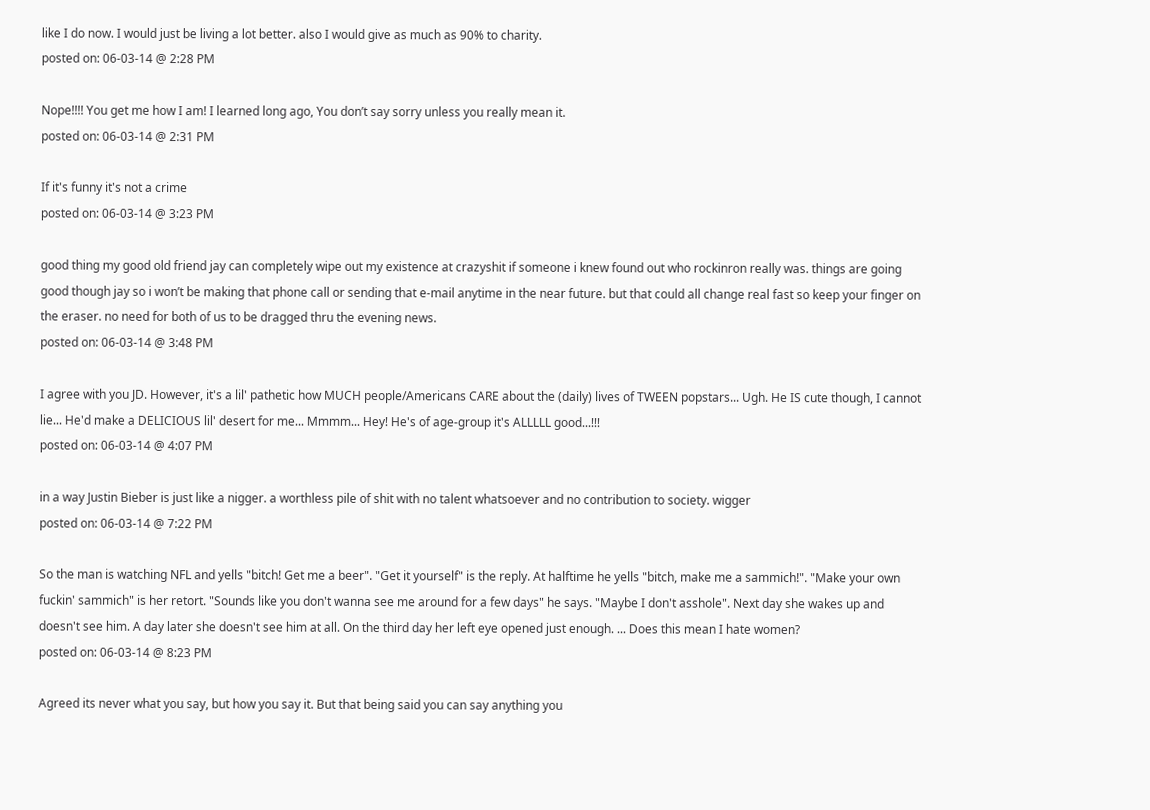like I do now. I would just be living a lot better. also I would give as much as 90% to charity.
posted on: 06-03-14 @ 2:28 PM

Nope!!!! You get me how I am! I learned long ago, You don’t say sorry unless you really mean it.
posted on: 06-03-14 @ 2:31 PM

If it's funny it's not a crime
posted on: 06-03-14 @ 3:23 PM

good thing my good old friend jay can completely wipe out my existence at crazyshit if someone i knew found out who rockinron really was. things are going good though jay so i won’t be making that phone call or sending that e-mail anytime in the near future. but that could all change real fast so keep your finger on the eraser. no need for both of us to be dragged thru the evening news.
posted on: 06-03-14 @ 3:48 PM

I agree with you JD. However, it's a lil' pathetic how MUCH people/Americans CARE about the (daily) lives of TWEEN popstars... Ugh. He IS cute though, I cannot lie... He'd make a DELICIOUS lil' desert for me... Mmmm... Hey! He's of age-group it's ALLLLL good...!!!
posted on: 06-03-14 @ 4:07 PM

in a way Justin Bieber is just like a nigger. a worthless pile of shit with no talent whatsoever and no contribution to society. wigger
posted on: 06-03-14 @ 7:22 PM

So the man is watching NFL and yells "bitch! Get me a beer". "Get it yourself" is the reply. At halftime he yells "bitch, make me a sammich!". "Make your own fuckin' sammich" is her retort. "Sounds like you don't wanna see me around for a few days" he says. "Maybe I don't asshole". Next day she wakes up and doesn't see him. A day later she doesn't see him at all. On the third day her left eye opened just enough. ... Does this mean I hate women?
posted on: 06-03-14 @ 8:23 PM

Agreed its never what you say, but how you say it. But that being said you can say anything you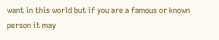want in this world but if you are a famous or known person it may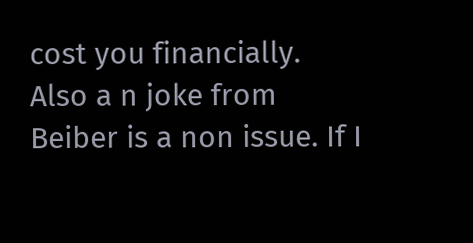cost you financially. Also a n joke from Beiber is a non issue. If I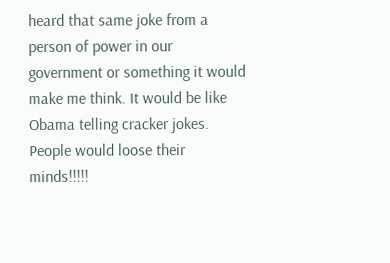heard that same joke from a person of power in our government or something it would make me think. It would be like Obama telling cracker jokes. People would loose their minds!!!!!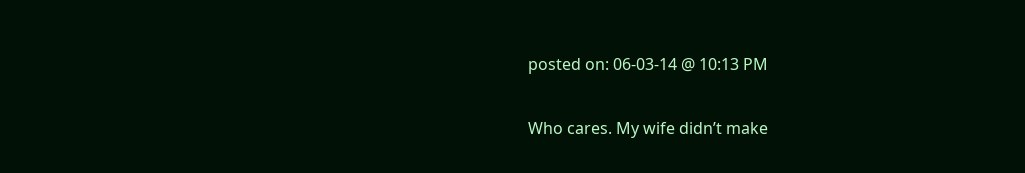posted on: 06-03-14 @ 10:13 PM

Who cares. My wife didn’t make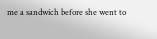me a sandwich before she went to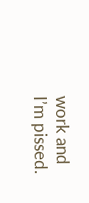work and I’m pissed.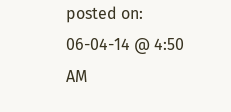posted on: 06-04-14 @ 4:50 AM